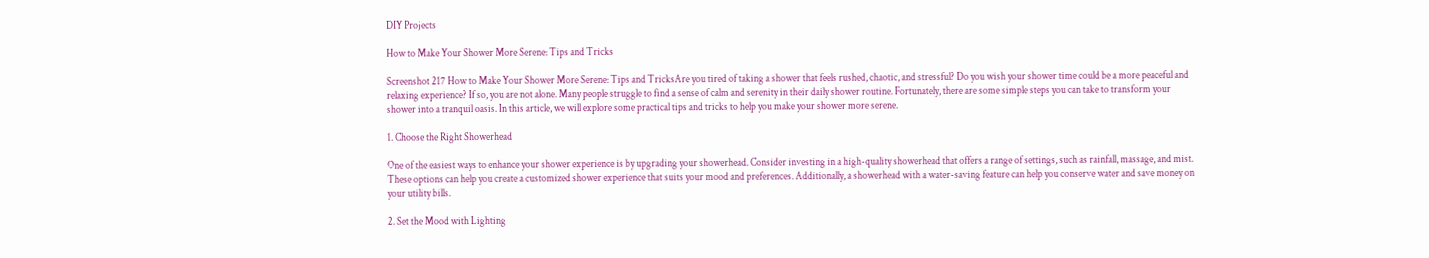DIY Projects

How to Make Your Shower More Serene: Tips and Tricks

Screenshot 217 How to Make Your Shower More Serene: Tips and TricksAre you tired of taking a shower that feels rushed, chaotic, and stressful? Do you wish your shower time could be a more peaceful and relaxing experience? If so, you are not alone. Many people struggle to find a sense of calm and serenity in their daily shower routine. Fortunately, there are some simple steps you can take to transform your shower into a tranquil oasis. In this article, we will explore some practical tips and tricks to help you make your shower more serene.

1. Choose the Right Showerhead

One of the easiest ways to enhance your shower experience is by upgrading your showerhead. Consider investing in a high-quality showerhead that offers a range of settings, such as rainfall, massage, and mist. These options can help you create a customized shower experience that suits your mood and preferences. Additionally, a showerhead with a water-saving feature can help you conserve water and save money on your utility bills.

2. Set the Mood with Lighting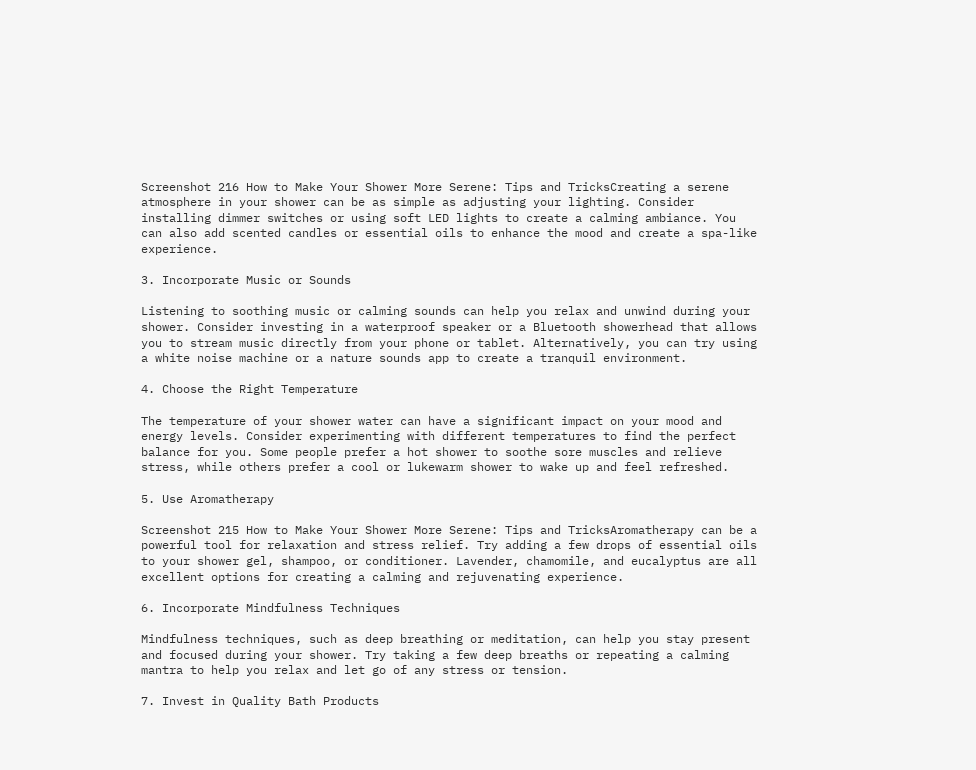Screenshot 216 How to Make Your Shower More Serene: Tips and TricksCreating a serene atmosphere in your shower can be as simple as adjusting your lighting. Consider installing dimmer switches or using soft LED lights to create a calming ambiance. You can also add scented candles or essential oils to enhance the mood and create a spa-like experience.

3. Incorporate Music or Sounds

Listening to soothing music or calming sounds can help you relax and unwind during your shower. Consider investing in a waterproof speaker or a Bluetooth showerhead that allows you to stream music directly from your phone or tablet. Alternatively, you can try using a white noise machine or a nature sounds app to create a tranquil environment.

4. Choose the Right Temperature

The temperature of your shower water can have a significant impact on your mood and energy levels. Consider experimenting with different temperatures to find the perfect balance for you. Some people prefer a hot shower to soothe sore muscles and relieve stress, while others prefer a cool or lukewarm shower to wake up and feel refreshed.

5. Use Aromatherapy

Screenshot 215 How to Make Your Shower More Serene: Tips and TricksAromatherapy can be a powerful tool for relaxation and stress relief. Try adding a few drops of essential oils to your shower gel, shampoo, or conditioner. Lavender, chamomile, and eucalyptus are all excellent options for creating a calming and rejuvenating experience.

6. Incorporate Mindfulness Techniques

Mindfulness techniques, such as deep breathing or meditation, can help you stay present and focused during your shower. Try taking a few deep breaths or repeating a calming mantra to help you relax and let go of any stress or tension.

7. Invest in Quality Bath Products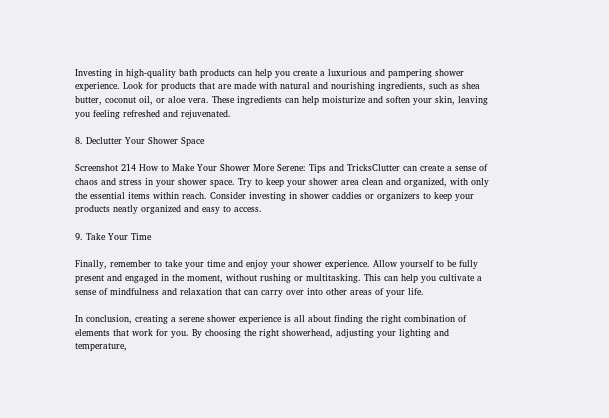Investing in high-quality bath products can help you create a luxurious and pampering shower experience. Look for products that are made with natural and nourishing ingredients, such as shea butter, coconut oil, or aloe vera. These ingredients can help moisturize and soften your skin, leaving you feeling refreshed and rejuvenated.

8. Declutter Your Shower Space

Screenshot 214 How to Make Your Shower More Serene: Tips and TricksClutter can create a sense of chaos and stress in your shower space. Try to keep your shower area clean and organized, with only the essential items within reach. Consider investing in shower caddies or organizers to keep your products neatly organized and easy to access.

9. Take Your Time

Finally, remember to take your time and enjoy your shower experience. Allow yourself to be fully present and engaged in the moment, without rushing or multitasking. This can help you cultivate a sense of mindfulness and relaxation that can carry over into other areas of your life.

In conclusion, creating a serene shower experience is all about finding the right combination of elements that work for you. By choosing the right showerhead, adjusting your lighting and temperature,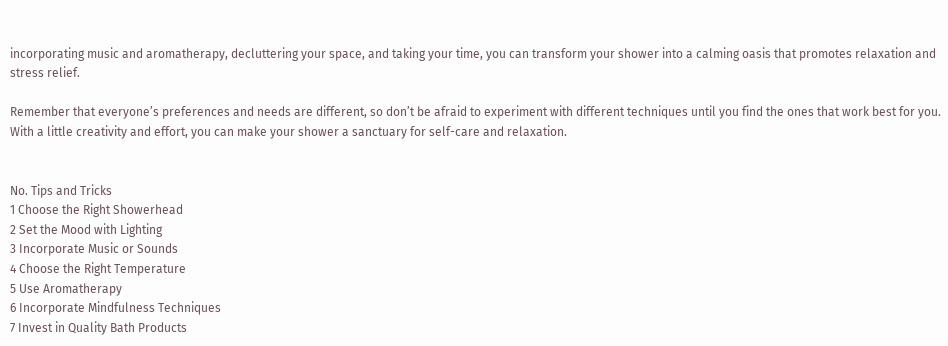incorporating music and aromatherapy, decluttering your space, and taking your time, you can transform your shower into a calming oasis that promotes relaxation and stress relief.

Remember that everyone’s preferences and needs are different, so don’t be afraid to experiment with different techniques until you find the ones that work best for you. With a little creativity and effort, you can make your shower a sanctuary for self-care and relaxation.


No. Tips and Tricks
1 Choose the Right Showerhead
2 Set the Mood with Lighting
3 Incorporate Music or Sounds
4 Choose the Right Temperature
5 Use Aromatherapy
6 Incorporate Mindfulness Techniques
7 Invest in Quality Bath Products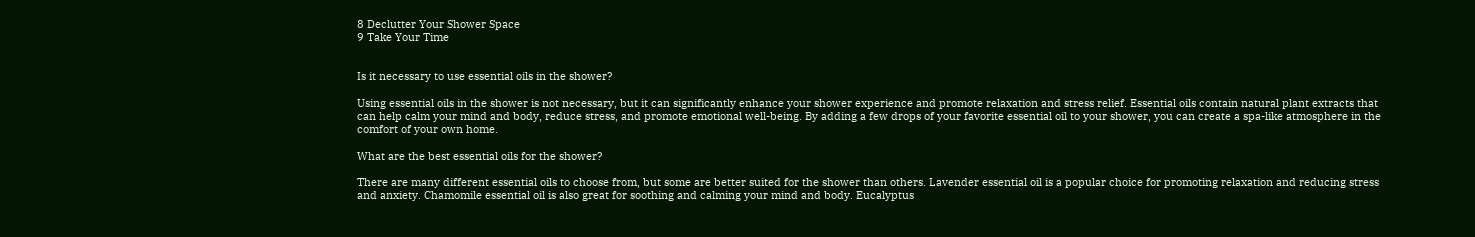8 Declutter Your Shower Space
9 Take Your Time


Is it necessary to use essential oils in the shower?

Using essential oils in the shower is not necessary, but it can significantly enhance your shower experience and promote relaxation and stress relief. Essential oils contain natural plant extracts that can help calm your mind and body, reduce stress, and promote emotional well-being. By adding a few drops of your favorite essential oil to your shower, you can create a spa-like atmosphere in the comfort of your own home.

What are the best essential oils for the shower?

There are many different essential oils to choose from, but some are better suited for the shower than others. Lavender essential oil is a popular choice for promoting relaxation and reducing stress and anxiety. Chamomile essential oil is also great for soothing and calming your mind and body. Eucalyptus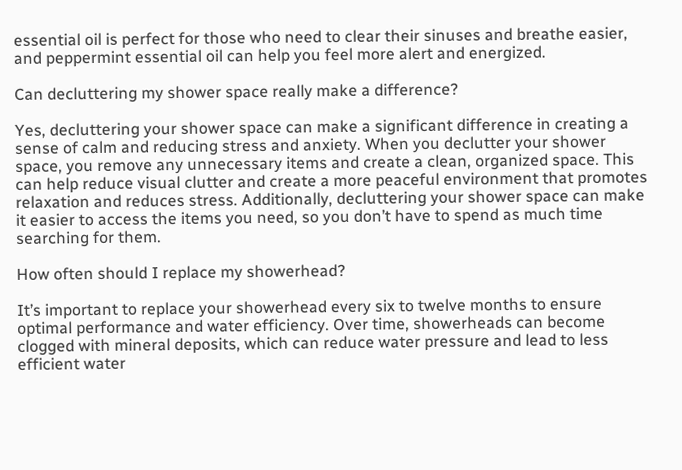essential oil is perfect for those who need to clear their sinuses and breathe easier, and peppermint essential oil can help you feel more alert and energized.

Can decluttering my shower space really make a difference?

Yes, decluttering your shower space can make a significant difference in creating a sense of calm and reducing stress and anxiety. When you declutter your shower space, you remove any unnecessary items and create a clean, organized space. This can help reduce visual clutter and create a more peaceful environment that promotes relaxation and reduces stress. Additionally, decluttering your shower space can make it easier to access the items you need, so you don’t have to spend as much time searching for them.

How often should I replace my showerhead?

It’s important to replace your showerhead every six to twelve months to ensure optimal performance and water efficiency. Over time, showerheads can become clogged with mineral deposits, which can reduce water pressure and lead to less efficient water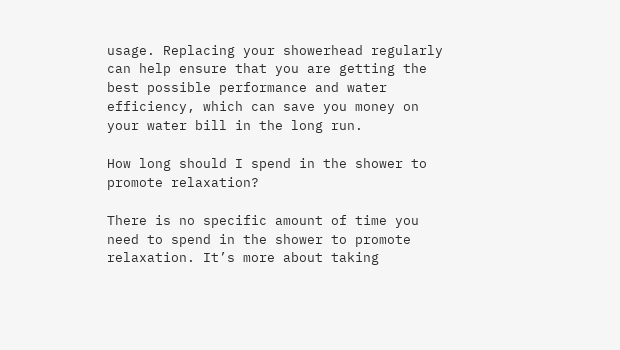usage. Replacing your showerhead regularly can help ensure that you are getting the best possible performance and water efficiency, which can save you money on your water bill in the long run.

How long should I spend in the shower to promote relaxation?

There is no specific amount of time you need to spend in the shower to promote relaxation. It’s more about taking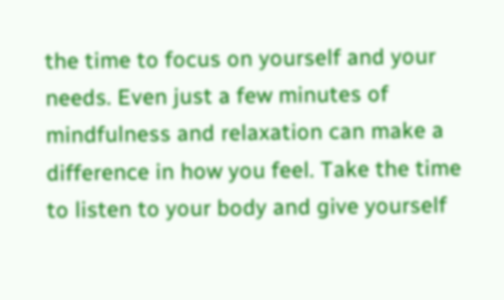the time to focus on yourself and your needs. Even just a few minutes of mindfulness and relaxation can make a difference in how you feel. Take the time to listen to your body and give yourself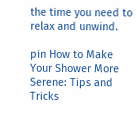the time you need to relax and unwind.

pin How to Make Your Shower More Serene: Tips and Tricks